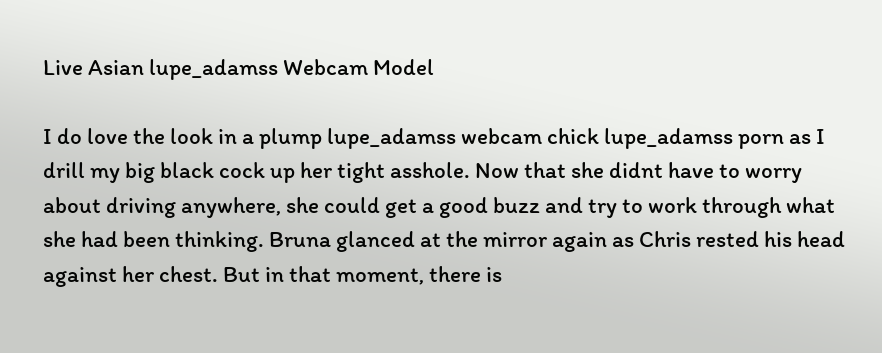Live Asian lupe_adamss Webcam Model

I do love the look in a plump lupe_adamss webcam chick lupe_adamss porn as I drill my big black cock up her tight asshole. Now that she didnt have to worry about driving anywhere, she could get a good buzz and try to work through what she had been thinking. Bruna glanced at the mirror again as Chris rested his head against her chest. But in that moment, there is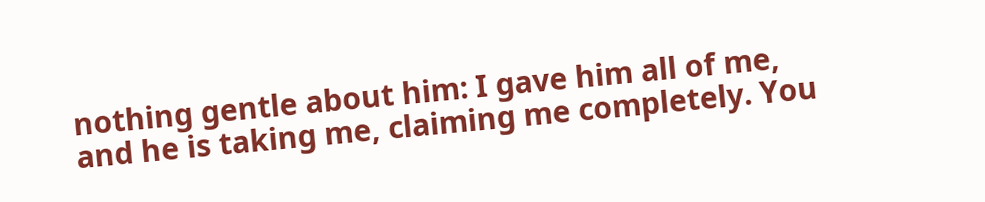nothing gentle about him: I gave him all of me, and he is taking me, claiming me completely. You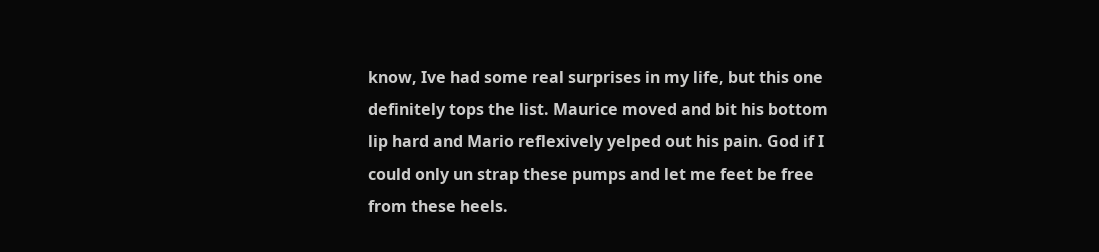know, Ive had some real surprises in my life, but this one definitely tops the list. Maurice moved and bit his bottom lip hard and Mario reflexively yelped out his pain. God if I could only un strap these pumps and let me feet be free from these heels.